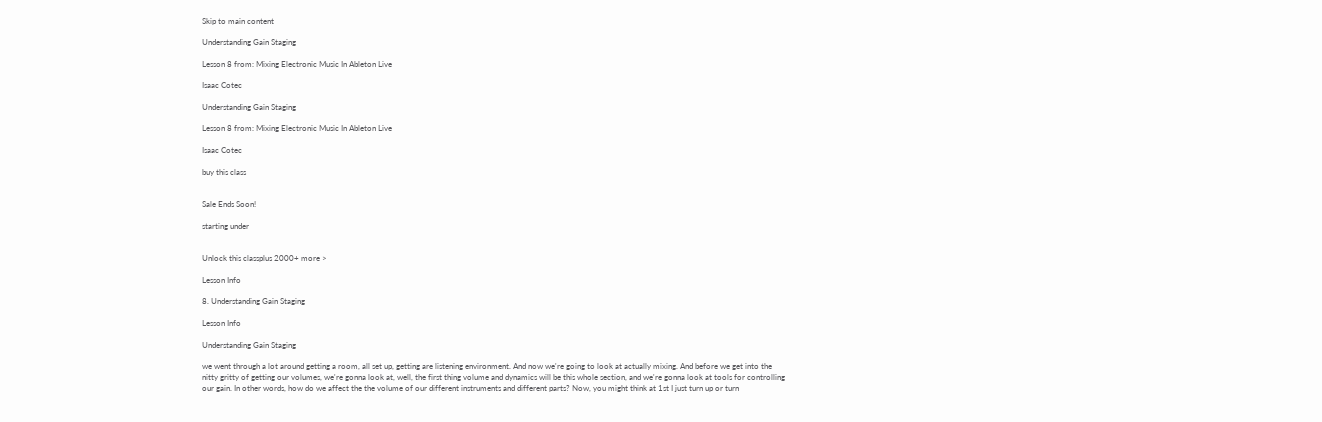Skip to main content

Understanding Gain Staging

Lesson 8 from: Mixing Electronic Music In Ableton Live

Isaac Cotec

Understanding Gain Staging

Lesson 8 from: Mixing Electronic Music In Ableton Live

Isaac Cotec

buy this class


Sale Ends Soon!

starting under


Unlock this classplus 2000+ more >

Lesson Info

8. Understanding Gain Staging

Lesson Info

Understanding Gain Staging

we went through a lot around getting a room, all set up, getting are listening environment. And now we're going to look at actually mixing. And before we get into the nitty gritty of getting our volumes, we're gonna look at, well, the first thing volume and dynamics will be this whole section, and we're gonna look at tools for controlling our gain. In other words, how do we affect the the volume of our different instruments and different parts? Now, you might think at 1st I just turn up or turn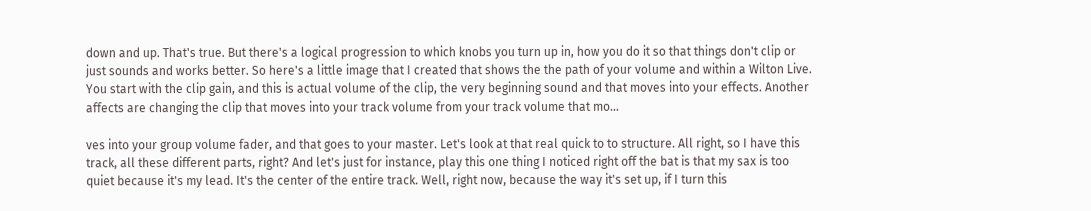down and up. That's true. But there's a logical progression to which knobs you turn up in, how you do it so that things don't clip or just sounds and works better. So here's a little image that I created that shows the the path of your volume and within a Wilton Live. You start with the clip gain, and this is actual volume of the clip, the very beginning sound and that moves into your effects. Another affects are changing the clip that moves into your track volume from your track volume that mo...

ves into your group volume fader, and that goes to your master. Let's look at that real quick to to structure. All right, so I have this track, all these different parts, right? And let's just for instance, play this one thing I noticed right off the bat is that my sax is too quiet because it's my lead. It's the center of the entire track. Well, right now, because the way it's set up, if I turn this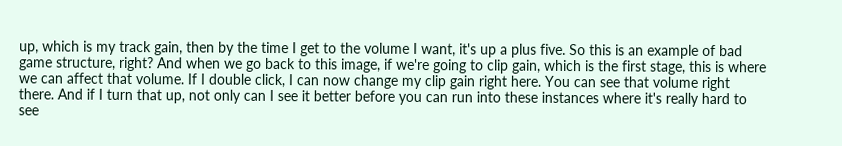up, which is my track gain, then by the time I get to the volume I want, it's up a plus five. So this is an example of bad game structure, right? And when we go back to this image, if we're going to clip gain, which is the first stage, this is where we can affect that volume. If I double click, I can now change my clip gain right here. You can see that volume right there. And if I turn that up, not only can I see it better before you can run into these instances where it's really hard to see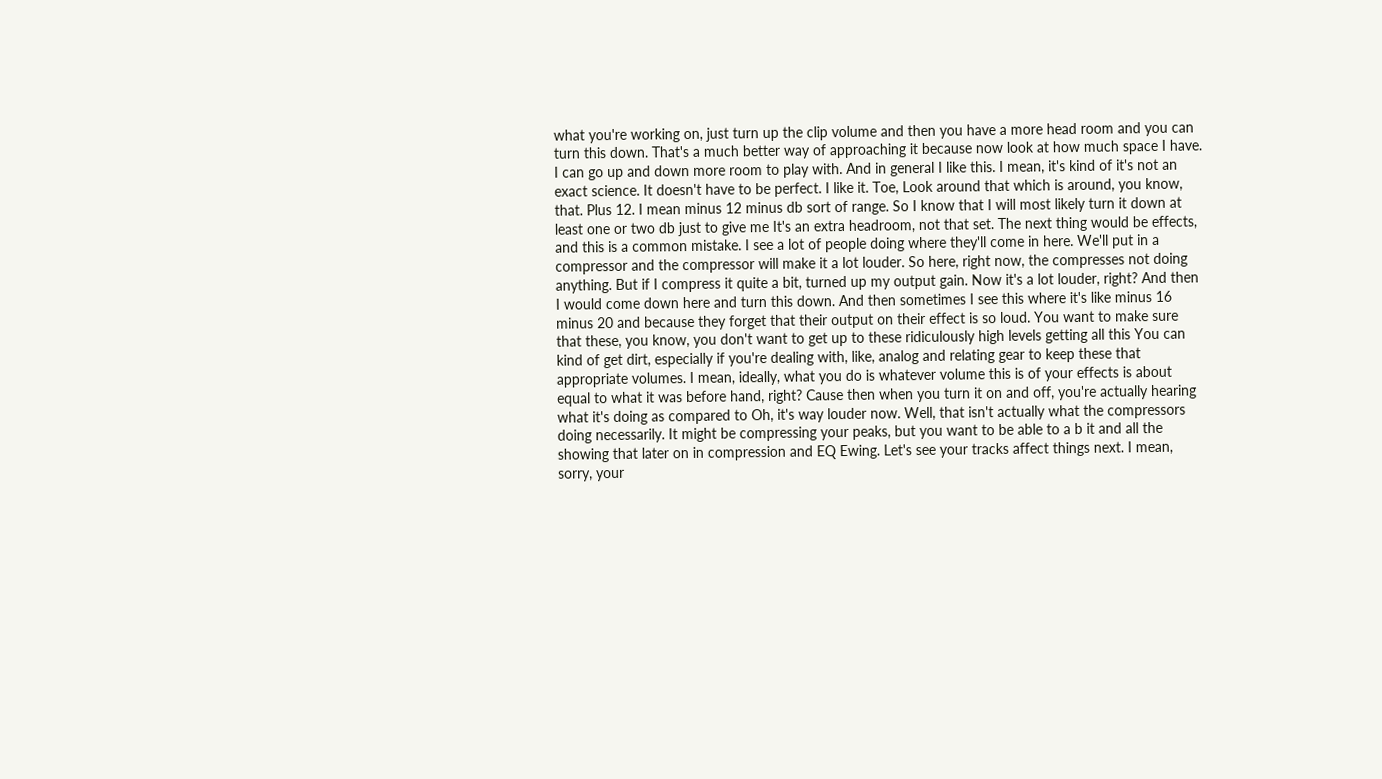what you're working on, just turn up the clip volume and then you have a more head room and you can turn this down. That's a much better way of approaching it because now look at how much space I have. I can go up and down more room to play with. And in general I like this. I mean, it's kind of it's not an exact science. It doesn't have to be perfect. I like it. Toe, Look around that which is around, you know, that. Plus 12. I mean minus 12 minus db sort of range. So I know that I will most likely turn it down at least one or two db just to give me It's an extra headroom, not that set. The next thing would be effects, and this is a common mistake. I see a lot of people doing where they'll come in here. We'll put in a compressor and the compressor will make it a lot louder. So here, right now, the compresses not doing anything. But if I compress it quite a bit, turned up my output gain. Now it's a lot louder, right? And then I would come down here and turn this down. And then sometimes I see this where it's like minus 16 minus 20 and because they forget that their output on their effect is so loud. You want to make sure that these, you know, you don't want to get up to these ridiculously high levels getting all this You can kind of get dirt, especially if you're dealing with, like, analog and relating gear to keep these that appropriate volumes. I mean, ideally, what you do is whatever volume this is of your effects is about equal to what it was before hand, right? Cause then when you turn it on and off, you're actually hearing what it's doing as compared to Oh, it's way louder now. Well, that isn't actually what the compressors doing necessarily. It might be compressing your peaks, but you want to be able to a b it and all the showing that later on in compression and EQ Ewing. Let's see your tracks affect things next. I mean, sorry, your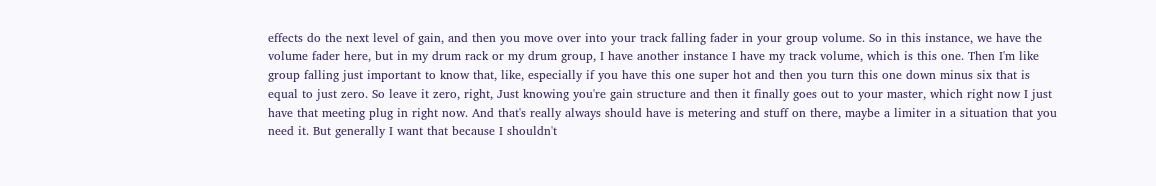effects do the next level of gain, and then you move over into your track falling fader in your group volume. So in this instance, we have the volume fader here, but in my drum rack or my drum group, I have another instance I have my track volume, which is this one. Then I'm like group falling just important to know that, like, especially if you have this one super hot and then you turn this one down minus six that is equal to just zero. So leave it zero, right, Just knowing you're gain structure and then it finally goes out to your master, which right now I just have that meeting plug in right now. And that's really always should have is metering and stuff on there, maybe a limiter in a situation that you need it. But generally I want that because I shouldn't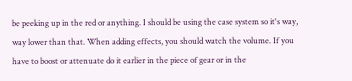be peeking up in the red or anything. I should be using the case system so it's way, way lower than that. When adding effects, you should watch the volume. If you have to boost or attenuate do it earlier in the piece of gear or in the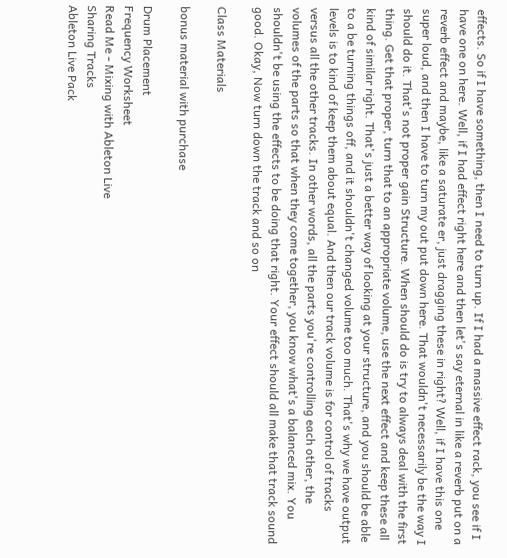effects. So if I have something, then I need to turn up. If I had a massive effect rack, you see if I have one on here. Well, if I had effect right here and then let's say eternal in like a reverb put on a reverb effect and maybe, like a saturate er, just dragging these in right? Well, if I have this one super loud, and then I have to turn my out put down here. That wouldn't necessarily be the way I should do it. That's not proper gain Structure. When should do is try to always deal with the first thing. Get that proper, turn that to an appropriate volume, use the next effect and keep these all kind of similar right. That's just a better way of looking at your structure, and you should be able to a be turning things off, and it shouldn't changed volume too much. That's why we have output levels is to kind of keep them about equal. And then our track volume is for control of tracks versus all the other tracks. In other words, all the parts you're controlling each other, the volumes of the parts so that when they come together, you know what's a balanced mix. You shouldn't be using the effects to be doing that right. Your effect should all make that track sound good. Okay, Now turn down the track and so on

Class Materials

bonus material with purchase

Drum Placement
Frequency Worksheet
Read Me - Mixing with Ableton Live
Sharing Tracks
Ableton Live Pack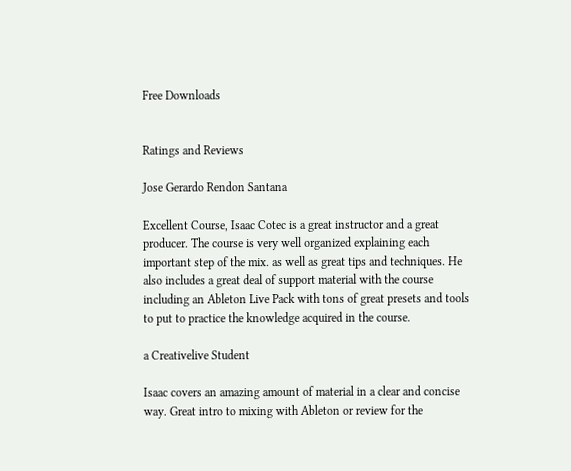Free Downloads


Ratings and Reviews

Jose Gerardo Rendon Santana

Excellent Course, Isaac Cotec is a great instructor and a great producer. The course is very well organized explaining each important step of the mix. as well as great tips and techniques. He also includes a great deal of support material with the course including an Ableton Live Pack with tons of great presets and tools to put to practice the knowledge acquired in the course.

a Creativelive Student

Isaac covers an amazing amount of material in a clear and concise way. Great intro to mixing with Ableton or review for the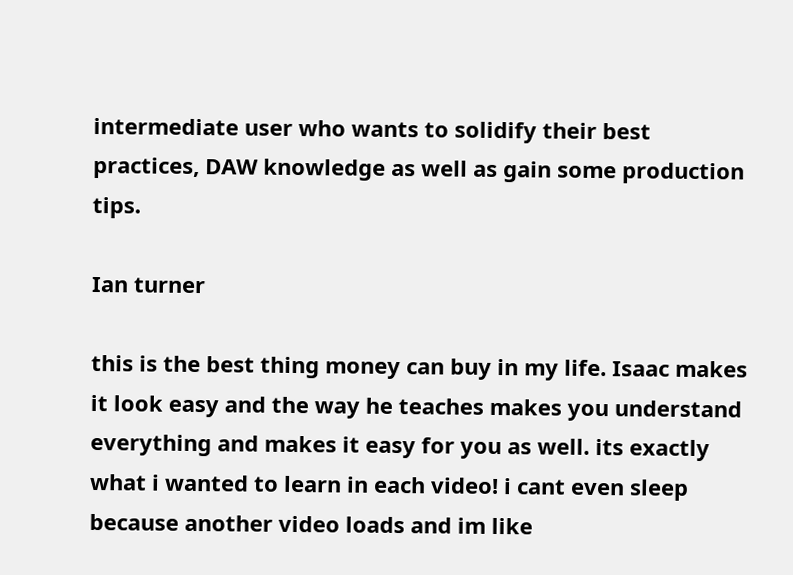intermediate user who wants to solidify their best practices, DAW knowledge as well as gain some production tips.

Ian turner

this is the best thing money can buy in my life. Isaac makes it look easy and the way he teaches makes you understand everything and makes it easy for you as well. its exactly what i wanted to learn in each video! i cant even sleep because another video loads and im like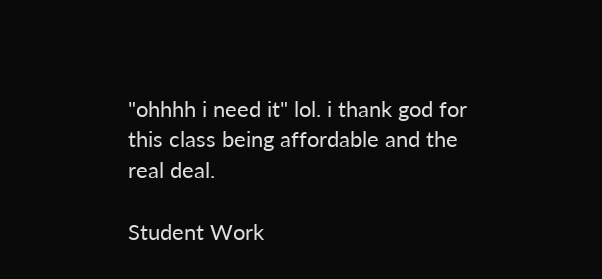"ohhhh i need it" lol. i thank god for this class being affordable and the real deal.

Student Work